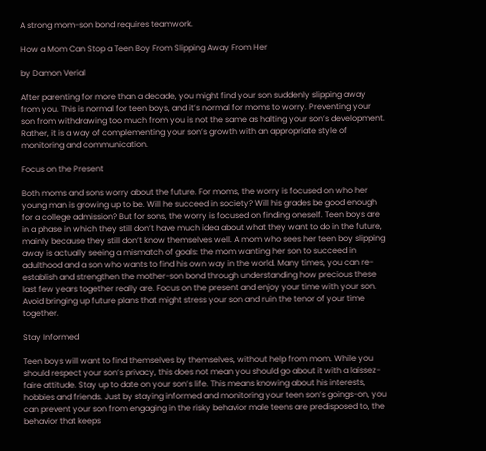A strong mom-son bond requires teamwork.

How a Mom Can Stop a Teen Boy From Slipping Away From Her

by Damon Verial

After parenting for more than a decade, you might find your son suddenly slipping away from you. This is normal for teen boys, and it’s normal for moms to worry. Preventing your son from withdrawing too much from you is not the same as halting your son’s development. Rather, it is a way of complementing your son’s growth with an appropriate style of monitoring and communication.

Focus on the Present

Both moms and sons worry about the future. For moms, the worry is focused on who her young man is growing up to be. Will he succeed in society? Will his grades be good enough for a college admission? But for sons, the worry is focused on finding oneself. Teen boys are in a phase in which they still don’t have much idea about what they want to do in the future, mainly because they still don’t know themselves well. A mom who sees her teen boy slipping away is actually seeing a mismatch of goals: the mom wanting her son to succeed in adulthood and a son who wants to find his own way in the world. Many times, you can re-establish and strengthen the mother-son bond through understanding how precious these last few years together really are. Focus on the present and enjoy your time with your son. Avoid bringing up future plans that might stress your son and ruin the tenor of your time together.

Stay Informed

Teen boys will want to find themselves by themselves, without help from mom. While you should respect your son’s privacy, this does not mean you should go about it with a laissez-faire attitude. Stay up to date on your son’s life. This means knowing about his interests, hobbies and friends. Just by staying informed and monitoring your teen son’s goings-on, you can prevent your son from engaging in the risky behavior male teens are predisposed to, the behavior that keeps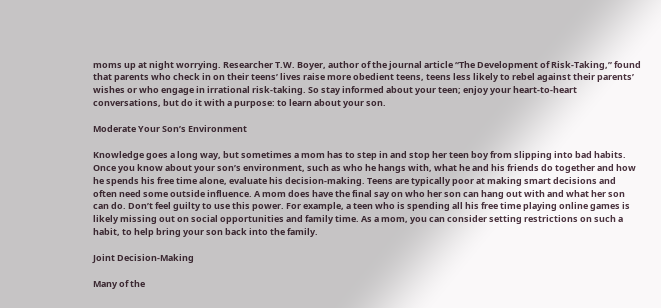moms up at night worrying. Researcher T.W. Boyer, author of the journal article “The Development of Risk-Taking,” found that parents who check in on their teens’ lives raise more obedient teens, teens less likely to rebel against their parents’ wishes or who engage in irrational risk-taking. So stay informed about your teen; enjoy your heart-to-heart conversations, but do it with a purpose: to learn about your son.

Moderate Your Son’s Environment

Knowledge goes a long way, but sometimes a mom has to step in and stop her teen boy from slipping into bad habits. Once you know about your son’s environment, such as who he hangs with, what he and his friends do together and how he spends his free time alone, evaluate his decision-making. Teens are typically poor at making smart decisions and often need some outside influence. A mom does have the final say on who her son can hang out with and what her son can do. Don’t feel guilty to use this power. For example, a teen who is spending all his free time playing online games is likely missing out on social opportunities and family time. As a mom, you can consider setting restrictions on such a habit, to help bring your son back into the family.

Joint Decision-Making

Many of the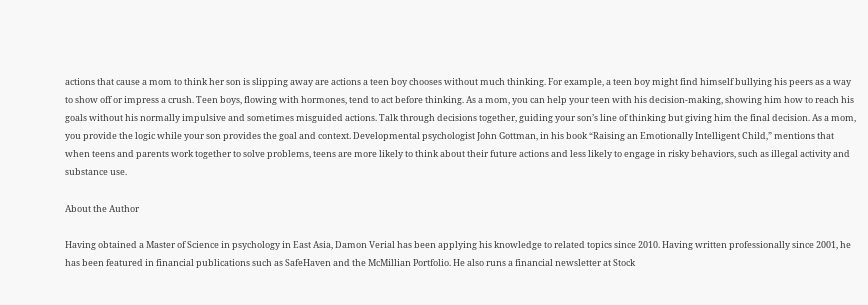actions that cause a mom to think her son is slipping away are actions a teen boy chooses without much thinking. For example, a teen boy might find himself bullying his peers as a way to show off or impress a crush. Teen boys, flowing with hormones, tend to act before thinking. As a mom, you can help your teen with his decision-making, showing him how to reach his goals without his normally impulsive and sometimes misguided actions. Talk through decisions together, guiding your son’s line of thinking but giving him the final decision. As a mom, you provide the logic while your son provides the goal and context. Developmental psychologist John Gottman, in his book “Raising an Emotionally Intelligent Child,” mentions that when teens and parents work together to solve problems, teens are more likely to think about their future actions and less likely to engage in risky behaviors, such as illegal activity and substance use.

About the Author

Having obtained a Master of Science in psychology in East Asia, Damon Verial has been applying his knowledge to related topics since 2010. Having written professionally since 2001, he has been featured in financial publications such as SafeHaven and the McMillian Portfolio. He also runs a financial newsletter at Stock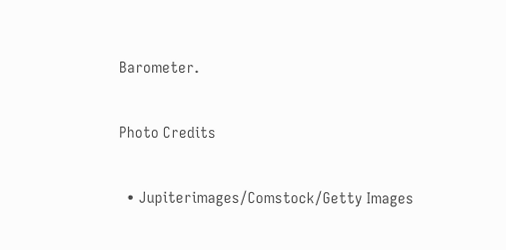Barometer.

Photo Credits

  • Jupiterimages/Comstock/Getty Images